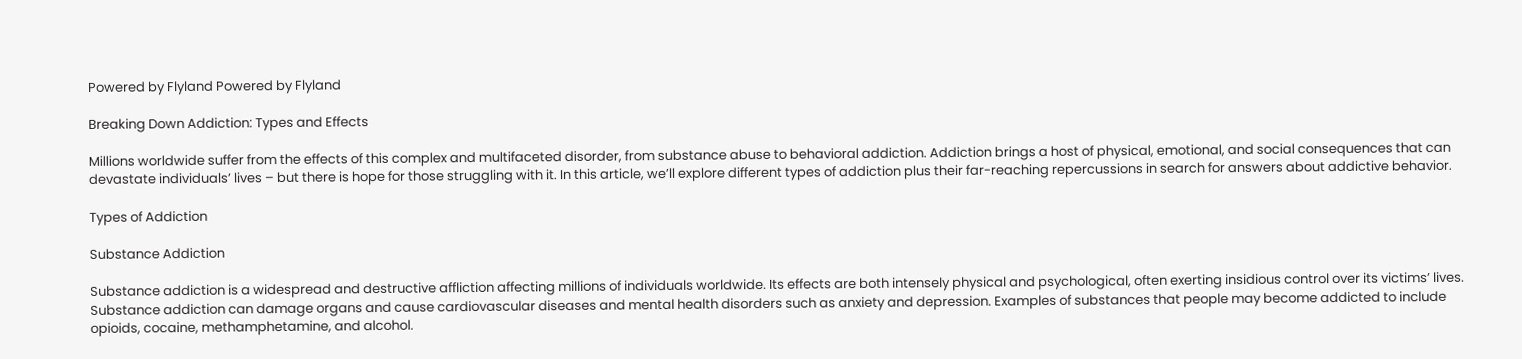Powered by Flyland Powered by Flyland

Breaking Down Addiction: Types and Effects

Millions worldwide suffer from the effects of this complex and multifaceted disorder, from substance abuse to behavioral addiction. Addiction brings a host of physical, emotional, and social consequences that can devastate individuals’ lives – but there is hope for those struggling with it. In this article, we’ll explore different types of addiction plus their far-reaching repercussions in search for answers about addictive behavior.

Types of Addiction

Substance Addiction

Substance addiction is a widespread and destructive affliction affecting millions of individuals worldwide. Its effects are both intensely physical and psychological, often exerting insidious control over its victims’ lives. Substance addiction can damage organs and cause cardiovascular diseases and mental health disorders such as anxiety and depression. Examples of substances that people may become addicted to include opioids, cocaine, methamphetamine, and alcohol.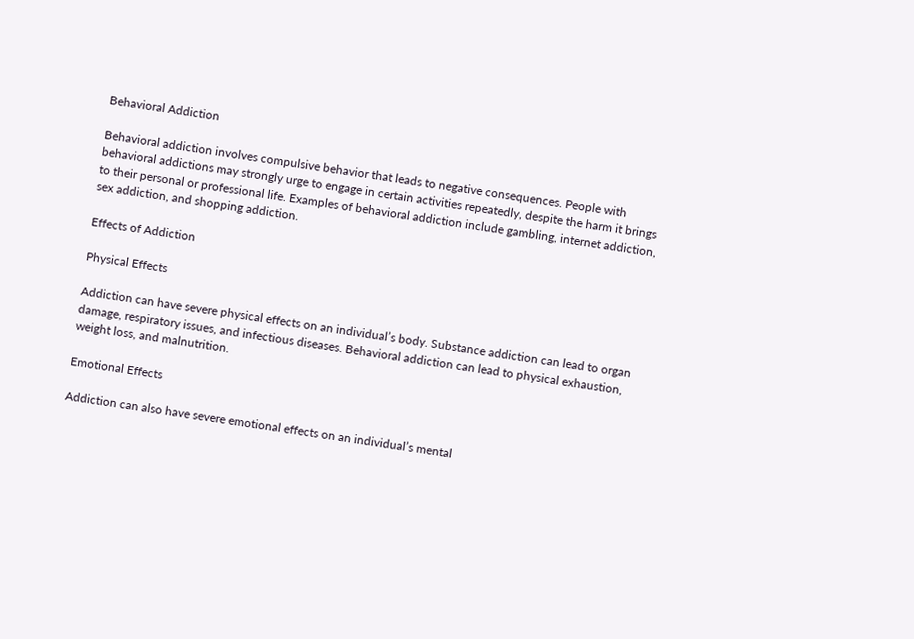Behavioral Addiction

Behavioral addiction involves compulsive behavior that leads to negative consequences. People with behavioral addictions may strongly urge to engage in certain activities repeatedly, despite the harm it brings to their personal or professional life. Examples of behavioral addiction include gambling, internet addiction, sex addiction, and shopping addiction.

Effects of Addiction

Physical Effects

Addiction can have severe physical effects on an individual’s body. Substance addiction can lead to organ damage, respiratory issues, and infectious diseases. Behavioral addiction can lead to physical exhaustion, weight loss, and malnutrition.

Emotional Effects

Addiction can also have severe emotional effects on an individual’s mental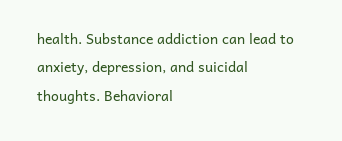health. Substance addiction can lead to anxiety, depression, and suicidal thoughts. Behavioral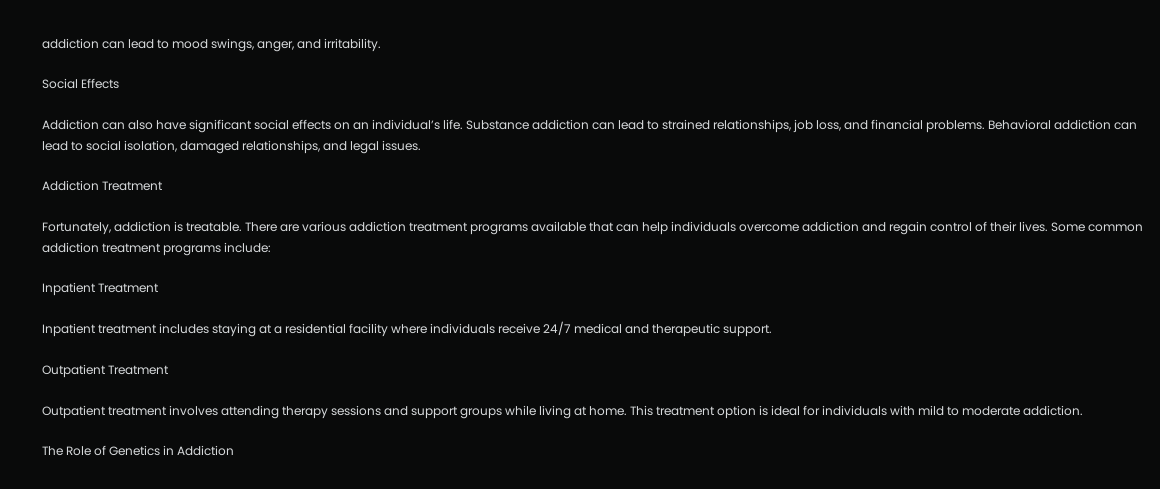addiction can lead to mood swings, anger, and irritability.

Social Effects

Addiction can also have significant social effects on an individual’s life. Substance addiction can lead to strained relationships, job loss, and financial problems. Behavioral addiction can lead to social isolation, damaged relationships, and legal issues.

Addiction Treatment

Fortunately, addiction is treatable. There are various addiction treatment programs available that can help individuals overcome addiction and regain control of their lives. Some common addiction treatment programs include:

Inpatient Treatment

Inpatient treatment includes staying at a residential facility where individuals receive 24/7 medical and therapeutic support.

Outpatient Treatment

Outpatient treatment involves attending therapy sessions and support groups while living at home. This treatment option is ideal for individuals with mild to moderate addiction.

The Role of Genetics in Addiction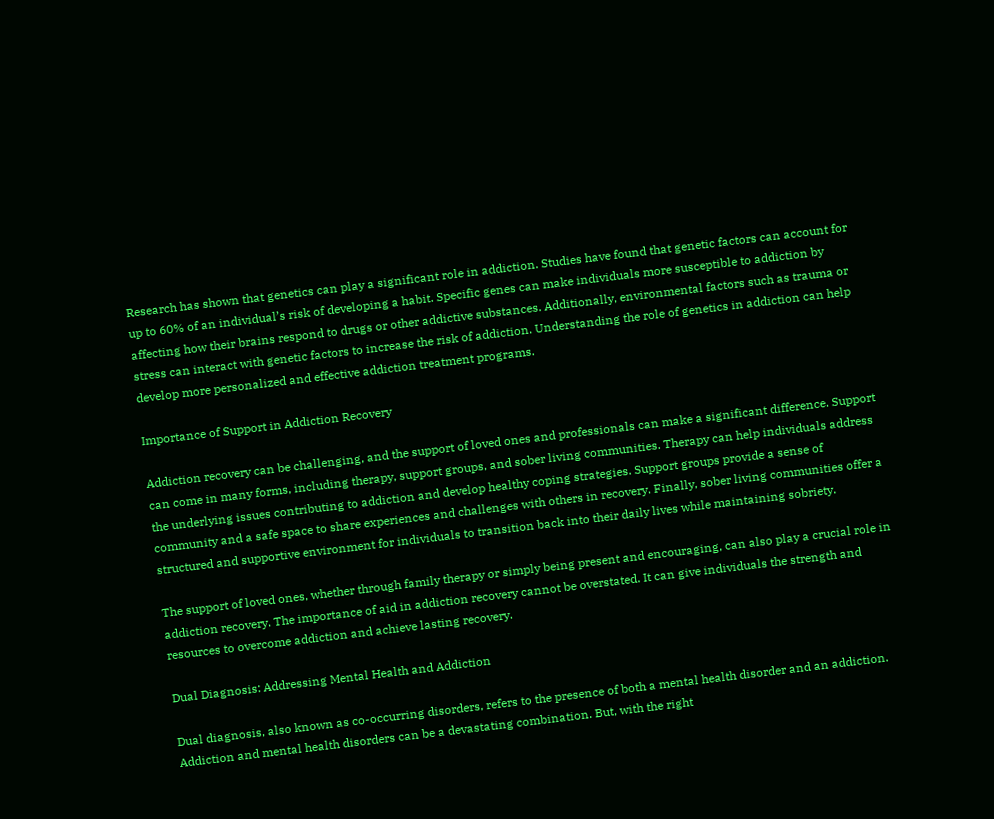Research has shown that genetics can play a significant role in addiction. Studies have found that genetic factors can account for up to 60% of an individual’s risk of developing a habit. Specific genes can make individuals more susceptible to addiction by affecting how their brains respond to drugs or other addictive substances. Additionally, environmental factors such as trauma or stress can interact with genetic factors to increase the risk of addiction. Understanding the role of genetics in addiction can help develop more personalized and effective addiction treatment programs.

Importance of Support in Addiction Recovery

Addiction recovery can be challenging, and the support of loved ones and professionals can make a significant difference. Support can come in many forms, including therapy, support groups, and sober living communities. Therapy can help individuals address the underlying issues contributing to addiction and develop healthy coping strategies. Support groups provide a sense of community and a safe space to share experiences and challenges with others in recovery. Finally, sober living communities offer a structured and supportive environment for individuals to transition back into their daily lives while maintaining sobriety.

The support of loved ones, whether through family therapy or simply being present and encouraging, can also play a crucial role in addiction recovery. The importance of aid in addiction recovery cannot be overstated. It can give individuals the strength and resources to overcome addiction and achieve lasting recovery.

Dual Diagnosis: Addressing Mental Health and Addiction

Dual diagnosis, also known as co-occurring disorders, refers to the presence of both a mental health disorder and an addiction. Addiction and mental health disorders can be a devastating combination. But, with the right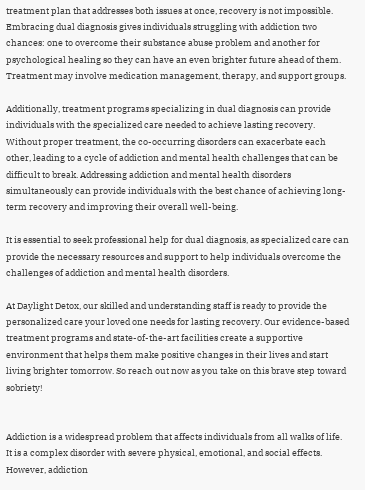treatment plan that addresses both issues at once, recovery is not impossible. Embracing dual diagnosis gives individuals struggling with addiction two chances: one to overcome their substance abuse problem and another for psychological healing so they can have an even brighter future ahead of them. Treatment may involve medication management, therapy, and support groups.

Additionally, treatment programs specializing in dual diagnosis can provide individuals with the specialized care needed to achieve lasting recovery. Without proper treatment, the co-occurring disorders can exacerbate each other, leading to a cycle of addiction and mental health challenges that can be difficult to break. Addressing addiction and mental health disorders simultaneously can provide individuals with the best chance of achieving long-term recovery and improving their overall well-being.

It is essential to seek professional help for dual diagnosis, as specialized care can provide the necessary resources and support to help individuals overcome the challenges of addiction and mental health disorders.

At Daylight Detox, our skilled and understanding staff is ready to provide the personalized care your loved one needs for lasting recovery. Our evidence-based treatment programs and state-of-the-art facilities create a supportive environment that helps them make positive changes in their lives and start living brighter tomorrow. So reach out now as you take on this brave step toward sobriety!


Addiction is a widespread problem that affects individuals from all walks of life. It is a complex disorder with severe physical, emotional, and social effects. However, addiction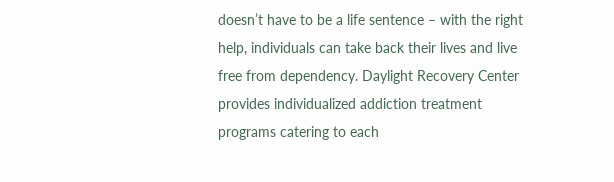doesn’t have to be a life sentence – with the right help, individuals can take back their lives and live free from dependency. Daylight Recovery Center provides individualized addiction treatment programs catering to each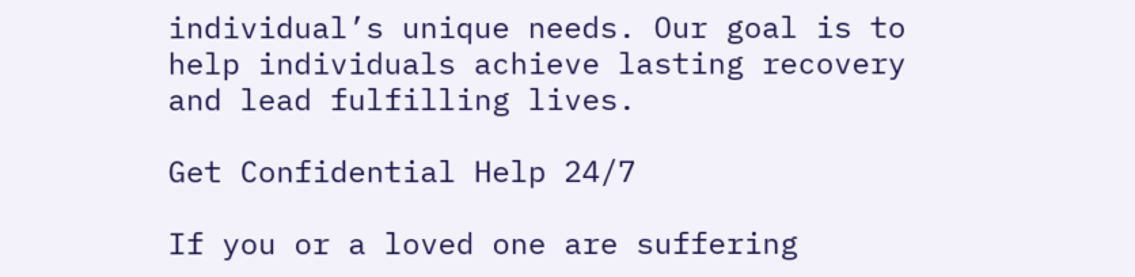individual’s unique needs. Our goal is to help individuals achieve lasting recovery and lead fulfilling lives.

Get Confidential Help 24/7

If you or a loved one are suffering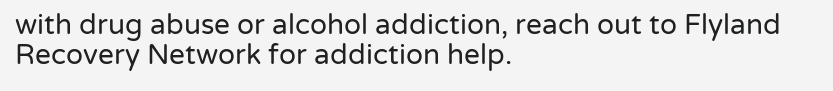with drug abuse or alcohol addiction, reach out to Flyland Recovery Network for addiction help.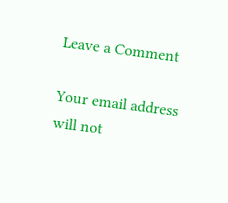Leave a Comment

Your email address will not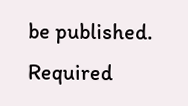be published. Required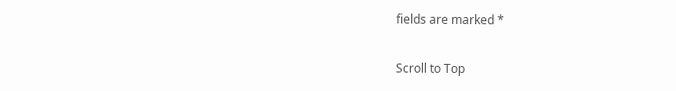fields are marked *

Scroll to Top